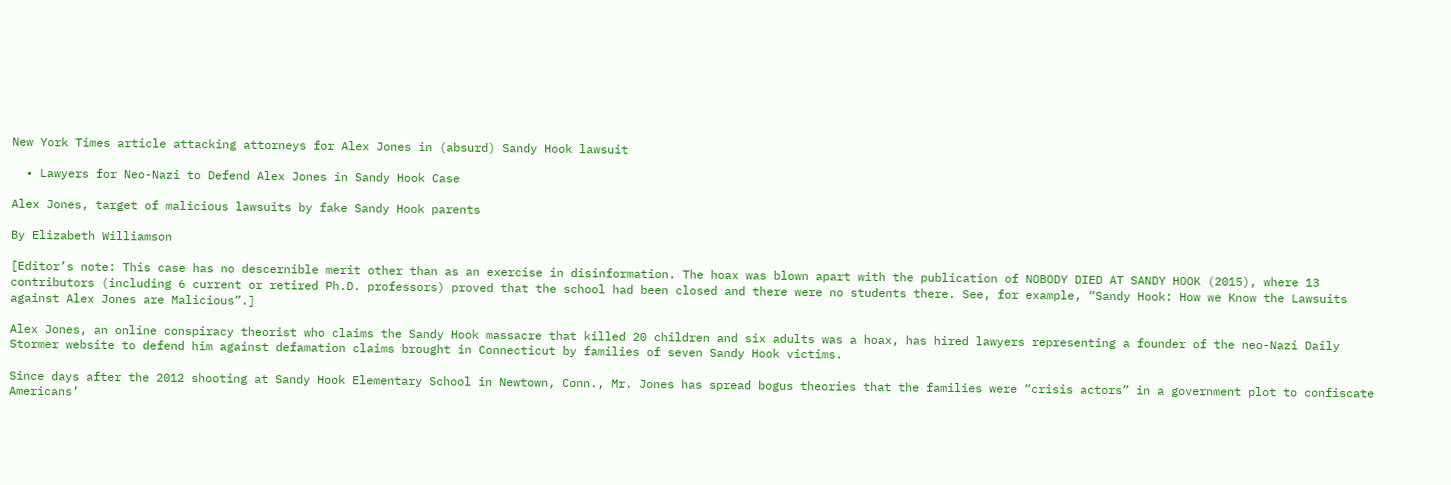New York Times article attacking attorneys for Alex Jones in (absurd) Sandy Hook lawsuit

  • Lawyers for Neo-Nazi to Defend Alex Jones in Sandy Hook Case

Alex Jones, target of malicious lawsuits by fake Sandy Hook parents

By Elizabeth Williamson

[Editor’s note: This case has no descernible merit other than as an exercise in disinformation. The hoax was blown apart with the publication of NOBODY DIED AT SANDY HOOK (2015), where 13 contributors (including 6 current or retired Ph.D. professors) proved that the school had been closed and there were no students there. See, for example, “Sandy Hook: How we Know the Lawsuits against Alex Jones are Malicious”.]

Alex Jones, an online conspiracy theorist who claims the Sandy Hook massacre that killed 20 children and six adults was a hoax, has hired lawyers representing a founder of the neo-Nazi Daily Stormer website to defend him against defamation claims brought in Connecticut by families of seven Sandy Hook victims.

Since days after the 2012 shooting at Sandy Hook Elementary School in Newtown, Conn., Mr. Jones has spread bogus theories that the families were “crisis actors” in a government plot to confiscate Americans’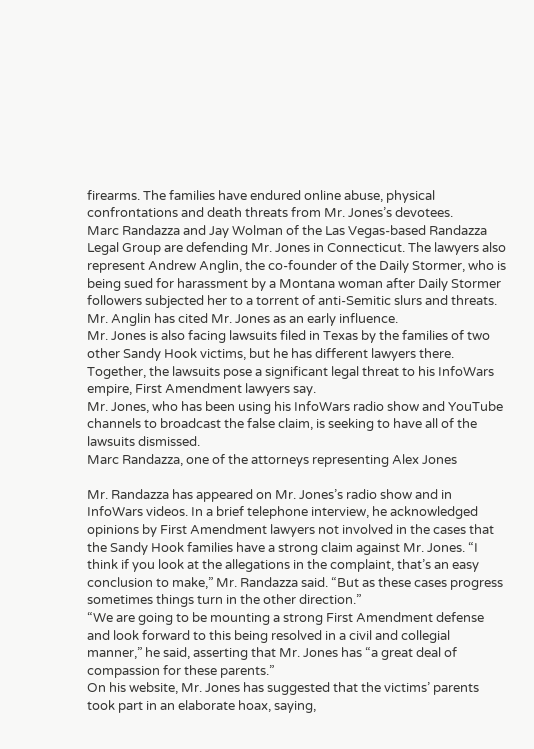firearms. The families have endured online abuse, physical confrontations and death threats from Mr. Jones’s devotees.
Marc Randazza and Jay Wolman of the Las Vegas-based Randazza Legal Group are defending Mr. Jones in Connecticut. The lawyers also represent Andrew Anglin, the co-founder of the Daily Stormer, who is being sued for harassment by a Montana woman after Daily Stormer followers subjected her to a torrent of anti-Semitic slurs and threats. Mr. Anglin has cited Mr. Jones as an early influence.
Mr. Jones is also facing lawsuits filed in Texas by the families of two other Sandy Hook victims, but he has different lawyers there. Together, the lawsuits pose a significant legal threat to his InfoWars empire, First Amendment lawyers say.
Mr. Jones, who has been using his InfoWars radio show and YouTube channels to broadcast the false claim, is seeking to have all of the lawsuits dismissed.
Marc Randazza, one of the attorneys representing Alex Jones

Mr. Randazza has appeared on Mr. Jones’s radio show and in InfoWars videos. In a brief telephone interview, he acknowledged opinions by First Amendment lawyers not involved in the cases that the Sandy Hook families have a strong claim against Mr. Jones. “I think if you look at the allegations in the complaint, that’s an easy conclusion to make,” Mr. Randazza said. “But as these cases progress sometimes things turn in the other direction.”
“We are going to be mounting a strong First Amendment defense and look forward to this being resolved in a civil and collegial manner,” he said, asserting that Mr. Jones has “a great deal of compassion for these parents.”
On his website, Mr. Jones has suggested that the victims’ parents took part in an elaborate hoax, saying,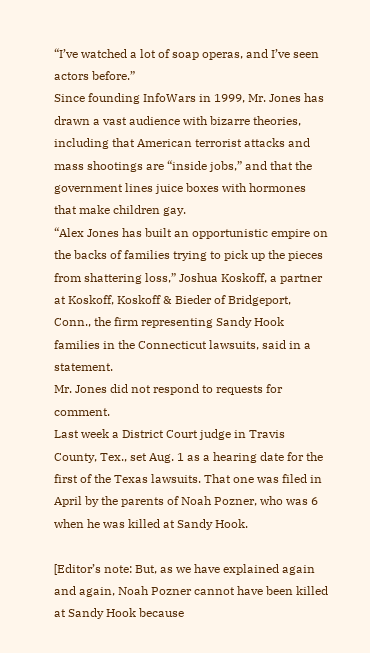“I’ve watched a lot of soap operas, and I’ve seen actors before.”
Since founding InfoWars in 1999, Mr. Jones has drawn a vast audience with bizarre theories, including that American terrorist attacks and mass shootings are “inside jobs,” and that the government lines juice boxes with hormones that make children gay.
“Alex Jones has built an opportunistic empire on the backs of families trying to pick up the pieces from shattering loss,” Joshua Koskoff, a partner at Koskoff, Koskoff & Bieder of Bridgeport, Conn., the firm representing Sandy Hook families in the Connecticut lawsuits, said in a statement.
Mr. Jones did not respond to requests for comment.
Last week a District Court judge in Travis County, Tex., set Aug. 1 as a hearing date for the first of the Texas lawsuits. That one was filed in April by the parents of Noah Pozner, who was 6 when he was killed at Sandy Hook.

[Editor’s note: But, as we have explained again and again, Noah Pozner cannot have been killed at Sandy Hook because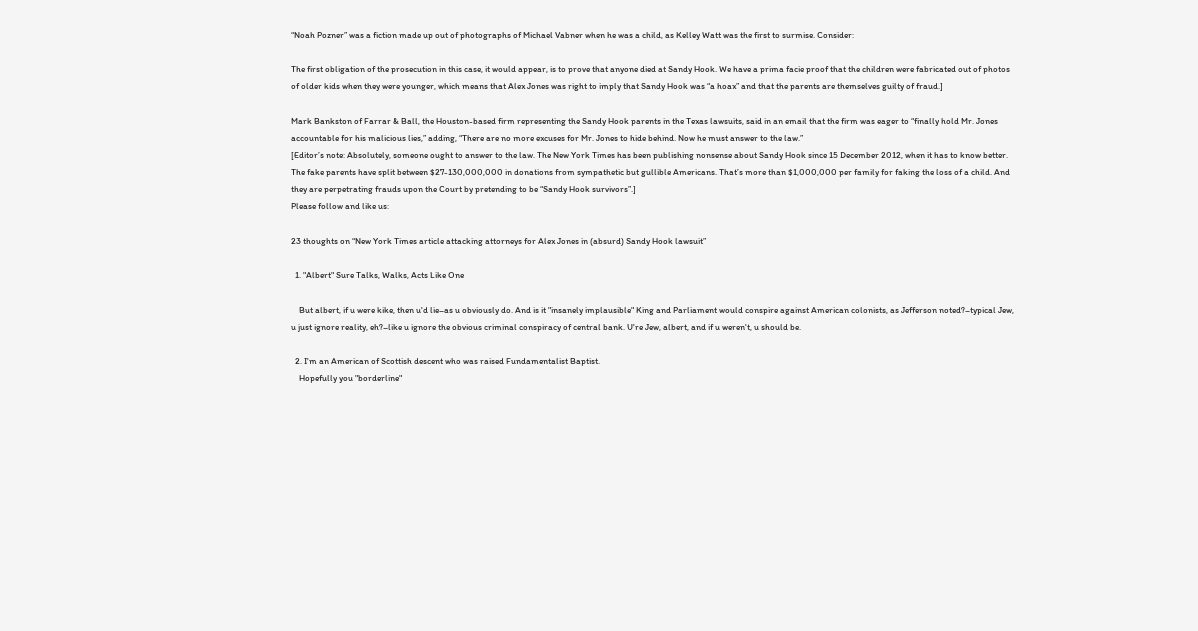“Noah Pozner” was a fiction made up out of photographs of Michael Vabner when he was a child, as Kelley Watt was the first to surmise. Consider:

The first obligation of the prosecution in this case, it would appear, is to prove that anyone died at Sandy Hook. We have a prima facie proof that the children were fabricated out of photos of older kids when they were younger, which means that Alex Jones was right to imply that Sandy Hook was “a hoax” and that the parents are themselves guilty of fraud.]

Mark Bankston of Farrar & Ball, the Houston-based firm representing the Sandy Hook parents in the Texas lawsuits, said in an email that the firm was eager to “finally hold Mr. Jones accountable for his malicious lies,” adding, “There are no more excuses for Mr. Jones to hide behind. Now he must answer to the law.”
[Editor’s note: Absolutely, someone ought to answer to the law. The New York Times has been publishing nonsense about Sandy Hook since 15 December 2012, when it has to know better. The fake parents have split between $27-130,000,000 in donations from sympathetic but gullible Americans. That’s more than $1,000,000 per family for faking the loss of a child. And they are perpetrating frauds upon the Court by pretending to be “Sandy Hook survivors”.]
Please follow and like us:

23 thoughts on “New York Times article attacking attorneys for Alex Jones in (absurd) Sandy Hook lawsuit”

  1. "Albert" Sure Talks, Walks, Acts Like One

    But albert, if u were kike, then u'd lie–as u obviously do. And is it "insanely implausible" King and Parliament would conspire against American colonists, as Jefferson noted?–typical Jew, u just ignore reality, eh?–like u ignore the obvious criminal conspiracy of central bank. U're Jew, albert, and if u weren't, u should be.

  2. I'm an American of Scottish descent who was raised Fundamentalist Baptist.
    Hopefully you "borderline"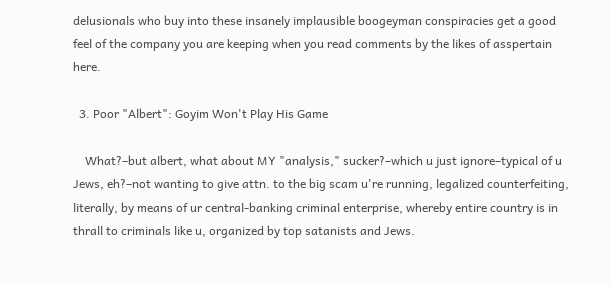delusionals who buy into these insanely implausible boogeyman conspiracies get a good feel of the company you are keeping when you read comments by the likes of asspertain here.

  3. Poor "Albert": Goyim Won't Play His Game

    What?–but albert, what about MY "analysis," sucker?–which u just ignore–typical of u Jews, eh?–not wanting to give attn. to the big scam u're running, legalized counterfeiting, literally, by means of ur central-banking criminal enterprise, whereby entire country is in thrall to criminals like u, organized by top satanists and Jews.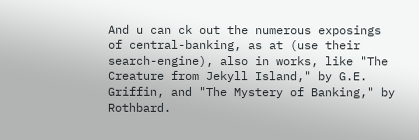And u can ck out the numerous exposings of central-banking, as at (use their search-engine), also in works, like "The Creature from Jekyll Island," by G.E. Griffin, and "The Mystery of Banking," by Rothbard.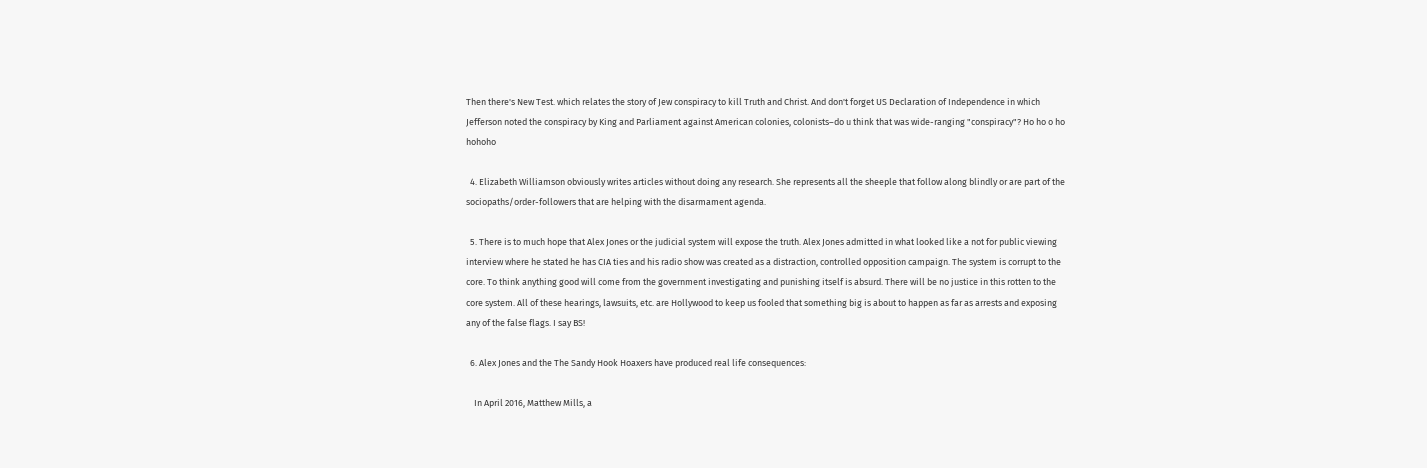Then there's New Test. which relates the story of Jew conspiracy to kill Truth and Christ. And don't forget US Declaration of Independence in which Jefferson noted the conspiracy by King and Parliament against American colonies, colonists–do u think that was wide-ranging "conspiracy"? Ho ho o ho hohoho

  4. Elizabeth Williamson obviously writes articles without doing any research. She represents all the sheeple that follow along blindly or are part of the sociopaths/order-followers that are helping with the disarmament agenda.

  5. There is to much hope that Alex Jones or the judicial system will expose the truth. Alex Jones admitted in what looked like a not for public viewing interview where he stated he has CIA ties and his radio show was created as a distraction, controlled opposition campaign. The system is corrupt to the core. To think anything good will come from the government investigating and punishing itself is absurd. There will be no justice in this rotten to the core system. All of these hearings, lawsuits, etc. are Hollywood to keep us fooled that something big is about to happen as far as arrests and exposing any of the false flags. I say BS!

  6. Alex Jones and the The Sandy Hook Hoaxers have produced real life consequences:

    In April 2016, Matthew Mills, a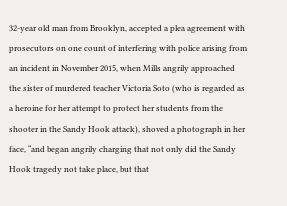32-year old man from Brooklyn, accepted a plea agreement with prosecutors on one count of interfering with police arising from an incident in November 2015, when Mills angrily approached the sister of murdered teacher Victoria Soto (who is regarded as a heroine for her attempt to protect her students from the shooter in the Sandy Hook attack), shoved a photograph in her face, “and began angrily charging that not only did the Sandy Hook tragedy not take place, but that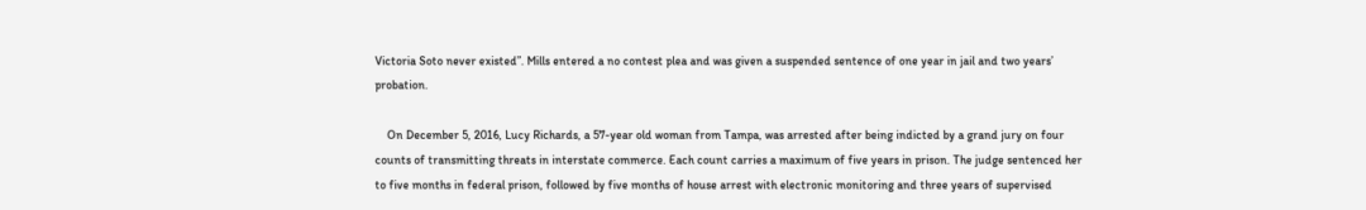Victoria Soto never existed”. Mills entered a no contest plea and was given a suspended sentence of one year in jail and two years’ probation.

    On December 5, 2016, Lucy Richards, a 57-year old woman from Tampa, was arrested after being indicted by a grand jury on four counts of transmitting threats in interstate commerce. Each count carries a maximum of five years in prison. The judge sentenced her to five months in federal prison, followed by five months of house arrest with electronic monitoring and three years of supervised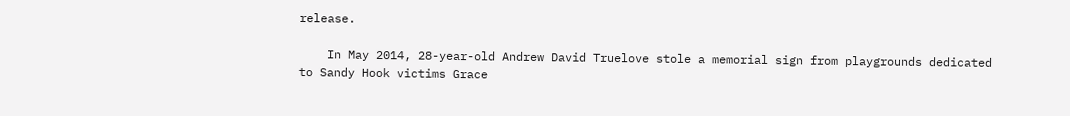release.

    In May 2014, 28-year-old Andrew David Truelove stole a memorial sign from playgrounds dedicated to Sandy Hook victims Grace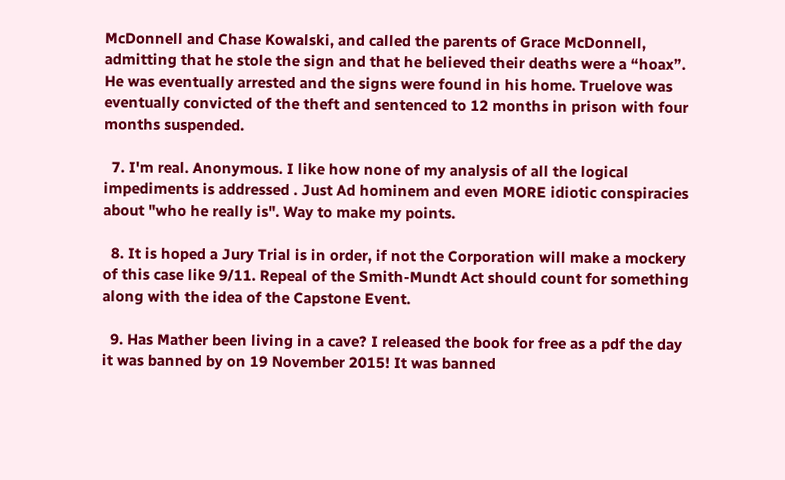McDonnell and Chase Kowalski, and called the parents of Grace McDonnell, admitting that he stole the sign and that he believed their deaths were a “hoax”. He was eventually arrested and the signs were found in his home. Truelove was eventually convicted of the theft and sentenced to 12 months in prison with four months suspended.

  7. I'm real. Anonymous. I like how none of my analysis of all the logical impediments is addressed . Just Ad hominem and even MORE idiotic conspiracies about "who he really is". Way to make my points.

  8. It is hoped a Jury Trial is in order, if not the Corporation will make a mockery of this case like 9/11. Repeal of the Smith-Mundt Act should count for something along with the idea of the Capstone Event.

  9. Has Mather been living in a cave? I released the book for free as a pdf the day it was banned by on 19 November 2015! It was banned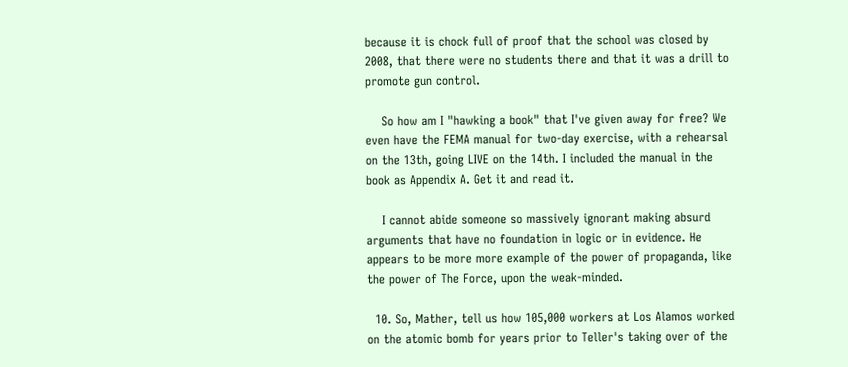because it is chock full of proof that the school was closed by 2008, that there were no students there and that it was a drill to promote gun control.

    So how am I "hawking a book" that I've given away for free? We even have the FEMA manual for two-day exercise, with a rehearsal on the 13th, going LIVE on the 14th. I included the manual in the book as Appendix A. Get it and read it.

    I cannot abide someone so massively ignorant making absurd arguments that have no foundation in logic or in evidence. He appears to be more more example of the power of propaganda, like the power of The Force, upon the weak-minded.

  10. So, Mather, tell us how 105,000 workers at Los Alamos worked on the atomic bomb for years prior to Teller's taking over of the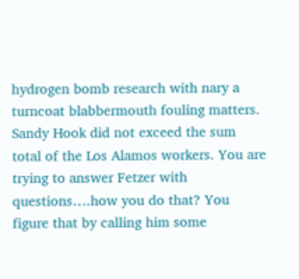hydrogen bomb research with nary a turncoat blabbermouth fouling matters. Sandy Hook did not exceed the sum total of the Los Alamos workers. You are trying to answer Fetzer with questions….how you do that? You figure that by calling him some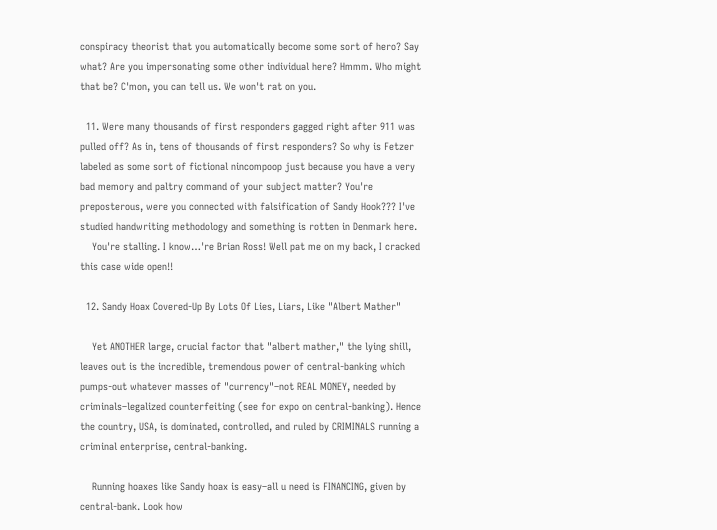conspiracy theorist that you automatically become some sort of hero? Say what? Are you impersonating some other individual here? Hmmm. Who might that be? C'mon, you can tell us. We won't rat on you.

  11. Were many thousands of first responders gagged right after 911 was pulled off? As in, tens of thousands of first responders? So why is Fetzer labeled as some sort of fictional nincompoop just because you have a very bad memory and paltry command of your subject matter? You're preposterous, were you connected with falsification of Sandy Hook??? I've studied handwriting methodology and something is rotten in Denmark here.
    You're stalling. I know…'re Brian Ross! Well pat me on my back, I cracked this case wide open!!

  12. Sandy Hoax Covered-Up By Lots Of Lies, Liars, Like "Albert Mather"

    Yet ANOTHER large, crucial factor that "albert mather," the lying shill, leaves out is the incredible, tremendous power of central-banking which pumps-out whatever masses of "currency"–not REAL MONEY, needed by criminals–legalized counterfeiting (see for expo on central-banking). Hence the country, USA, is dominated, controlled, and ruled by CRIMINALS running a criminal enterprise, central-banking.

    Running hoaxes like Sandy hoax is easy–all u need is FINANCING, given by central-bank. Look how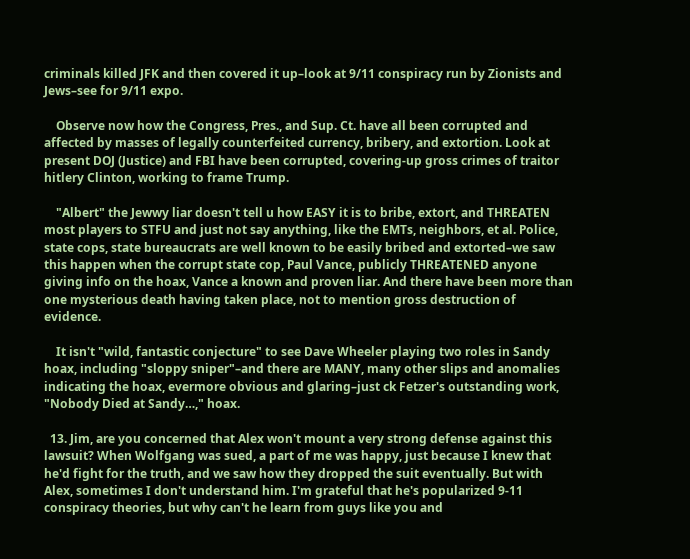criminals killed JFK and then covered it up–look at 9/11 conspiracy run by Zionists and Jews–see for 9/11 expo.

    Observe now how the Congress, Pres., and Sup. Ct. have all been corrupted and affected by masses of legally counterfeited currency, bribery, and extortion. Look at present DOJ (Justice) and FBI have been corrupted, covering-up gross crimes of traitor hitlery Clinton, working to frame Trump.

    "Albert" the Jewwy liar doesn't tell u how EASY it is to bribe, extort, and THREATEN most players to STFU and just not say anything, like the EMTs, neighbors, et al. Police, state cops, state bureaucrats are well known to be easily bribed and extorted–we saw this happen when the corrupt state cop, Paul Vance, publicly THREATENED anyone giving info on the hoax, Vance a known and proven liar. And there have been more than one mysterious death having taken place, not to mention gross destruction of evidence.

    It isn't "wild, fantastic conjecture" to see Dave Wheeler playing two roles in Sandy hoax, including "sloppy sniper"–and there are MANY, many other slips and anomalies indicating the hoax, evermore obvious and glaring–just ck Fetzer's outstanding work, "Nobody Died at Sandy…," hoax.

  13. Jim, are you concerned that Alex won't mount a very strong defense against this lawsuit? When Wolfgang was sued, a part of me was happy, just because I knew that he'd fight for the truth, and we saw how they dropped the suit eventually. But with Alex, sometimes I don't understand him. I'm grateful that he's popularized 9-11 conspiracy theories, but why can't he learn from guys like you and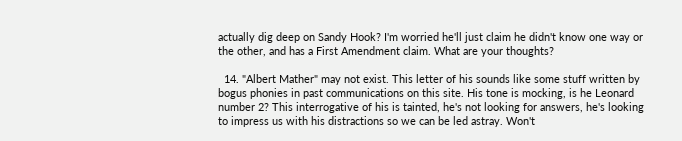actually dig deep on Sandy Hook? I'm worried he'll just claim he didn't know one way or the other, and has a First Amendment claim. What are your thoughts?

  14. "Albert Mather" may not exist. This letter of his sounds like some stuff written by bogus phonies in past communications on this site. His tone is mocking, is he Leonard number 2? This interrogative of his is tainted, he's not looking for answers, he's looking to impress us with his distractions so we can be led astray. Won't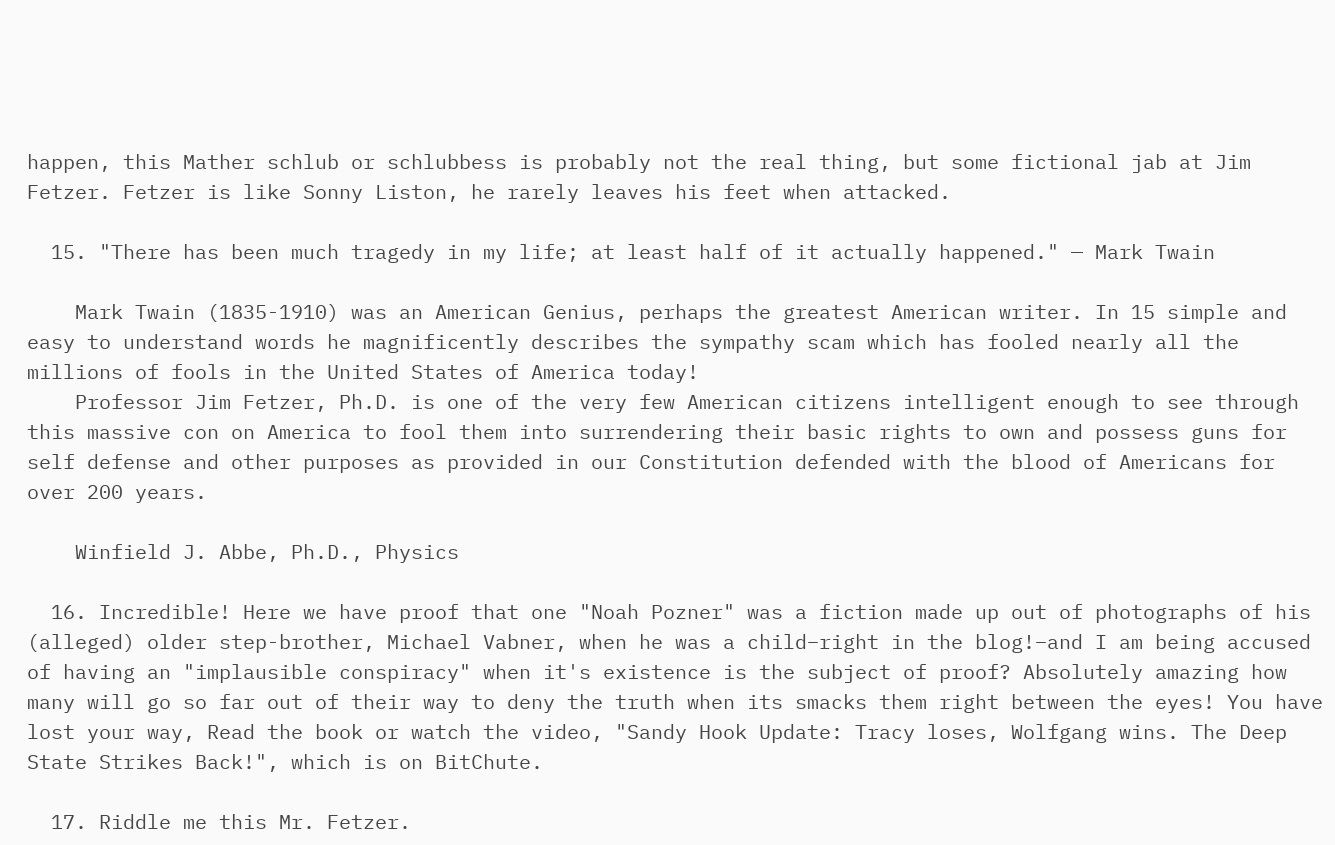happen, this Mather schlub or schlubbess is probably not the real thing, but some fictional jab at Jim Fetzer. Fetzer is like Sonny Liston, he rarely leaves his feet when attacked.

  15. "There has been much tragedy in my life; at least half of it actually happened." — Mark Twain

    Mark Twain (1835-1910) was an American Genius, perhaps the greatest American writer. In 15 simple and easy to understand words he magnificently describes the sympathy scam which has fooled nearly all the millions of fools in the United States of America today!
    Professor Jim Fetzer, Ph.D. is one of the very few American citizens intelligent enough to see through this massive con on America to fool them into surrendering their basic rights to own and possess guns for self defense and other purposes as provided in our Constitution defended with the blood of Americans for over 200 years.

    Winfield J. Abbe, Ph.D., Physics

  16. Incredible! Here we have proof that one "Noah Pozner" was a fiction made up out of photographs of his (alleged) older step-brother, Michael Vabner, when he was a child–right in the blog!–and I am being accused of having an "implausible conspiracy" when it's existence is the subject of proof? Absolutely amazing how many will go so far out of their way to deny the truth when its smacks them right between the eyes! You have lost your way, Read the book or watch the video, "Sandy Hook Update: Tracy loses, Wolfgang wins. The Deep State Strikes Back!", which is on BitChute.

  17. Riddle me this Mr. Fetzer.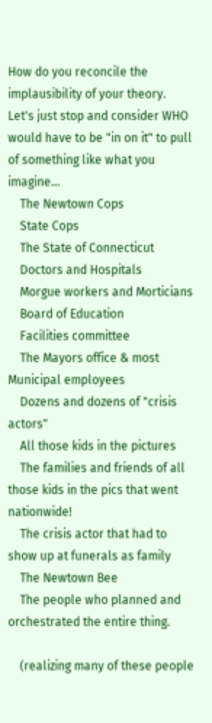How do you reconcile the implausibility of your theory. Let's just stop and consider WHO would have to be "in on it" to pull of something like what you imagine…
    The Newtown Cops
    State Cops
    The State of Connecticut
    Doctors and Hospitals
    Morgue workers and Morticians
    Board of Education
    Facilities committee
    The Mayors office & most Municipal employees
    Dozens and dozens of "crisis actors"
    All those kids in the pictures
    The families and friends of all those kids in the pics that went nationwide!
    The crisis actor that had to show up at funerals as family
    The Newtown Bee
    The people who planned and orchestrated the entire thing.

    (realizing many of these people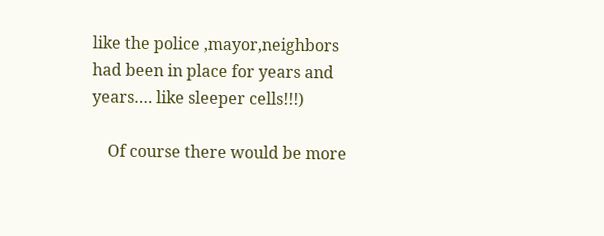like the police ,mayor,neighbors had been in place for years and years…. like sleeper cells!!!)

    Of course there would be more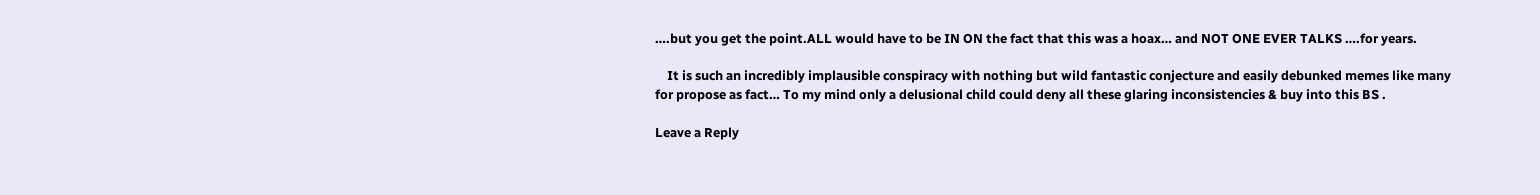….but you get the point.ALL would have to be IN ON the fact that this was a hoax… and NOT ONE EVER TALKS ….for years.

    It is such an incredibly implausible conspiracy with nothing but wild fantastic conjecture and easily debunked memes like many for propose as fact… To my mind only a delusional child could deny all these glaring inconsistencies & buy into this BS .

Leave a Reply